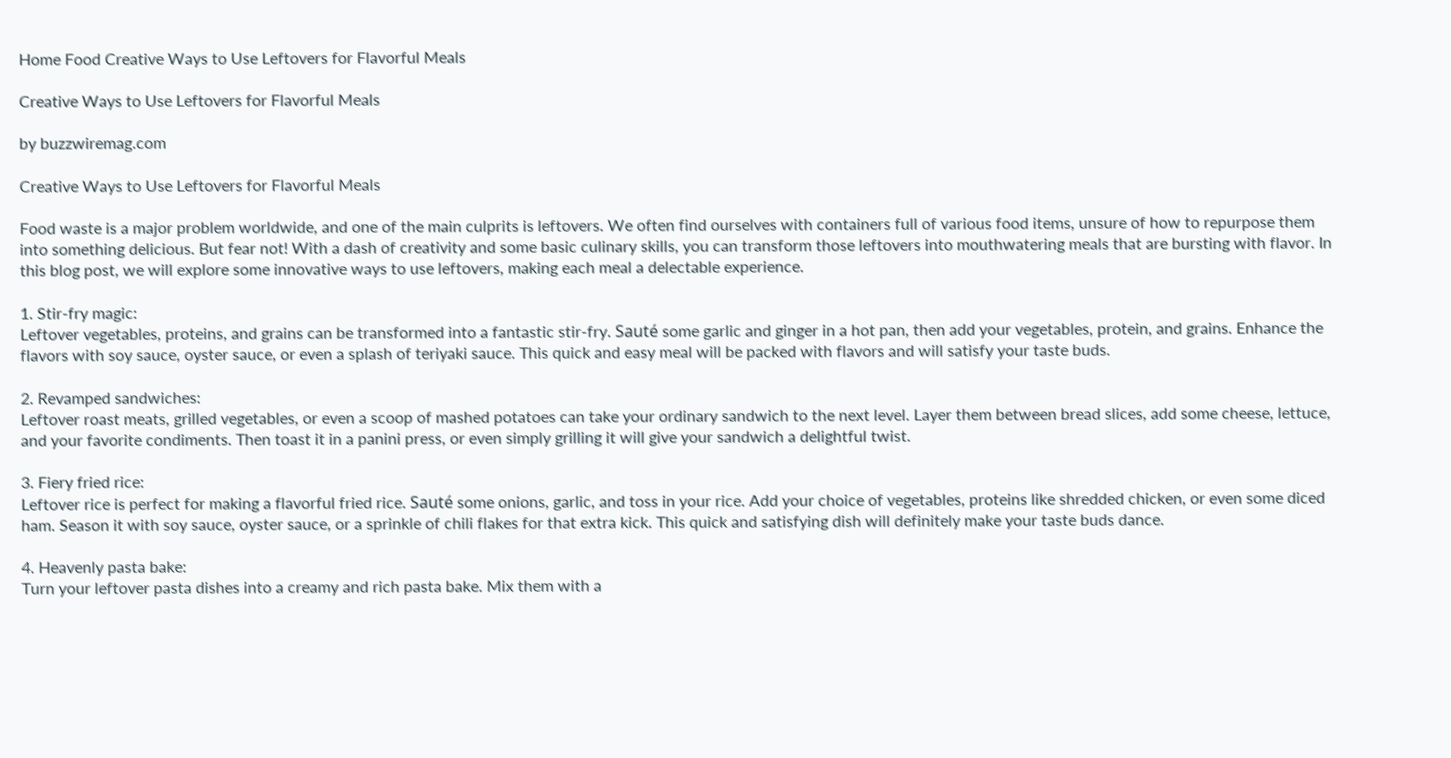Home Food Creative Ways to Use Leftovers for Flavorful Meals

Creative Ways to Use Leftovers for Flavorful Meals

by buzzwiremag.com

Creative Ways to Use Leftovers for Flavorful Meals

Food waste is a major problem worldwide, and one of the main culprits is leftovers. We often find ourselves with containers full of various food items, unsure of how to repurpose them into something delicious. But fear not! With a dash of creativity and some basic culinary skills, you can transform those leftovers into mouthwatering meals that are bursting with flavor. In this blog post, we will explore some innovative ways to use leftovers, making each meal a delectable experience.

1. Stir-fry magic:
Leftover vegetables, proteins, and grains can be transformed into a fantastic stir-fry. Sauté some garlic and ginger in a hot pan, then add your vegetables, protein, and grains. Enhance the flavors with soy sauce, oyster sauce, or even a splash of teriyaki sauce. This quick and easy meal will be packed with flavors and will satisfy your taste buds.

2. Revamped sandwiches:
Leftover roast meats, grilled vegetables, or even a scoop of mashed potatoes can take your ordinary sandwich to the next level. Layer them between bread slices, add some cheese, lettuce, and your favorite condiments. Then toast it in a panini press, or even simply grilling it will give your sandwich a delightful twist.

3. Fiery fried rice:
Leftover rice is perfect for making a flavorful fried rice. Sauté some onions, garlic, and toss in your rice. Add your choice of vegetables, proteins like shredded chicken, or even some diced ham. Season it with soy sauce, oyster sauce, or a sprinkle of chili flakes for that extra kick. This quick and satisfying dish will definitely make your taste buds dance.

4. Heavenly pasta bake:
Turn your leftover pasta dishes into a creamy and rich pasta bake. Mix them with a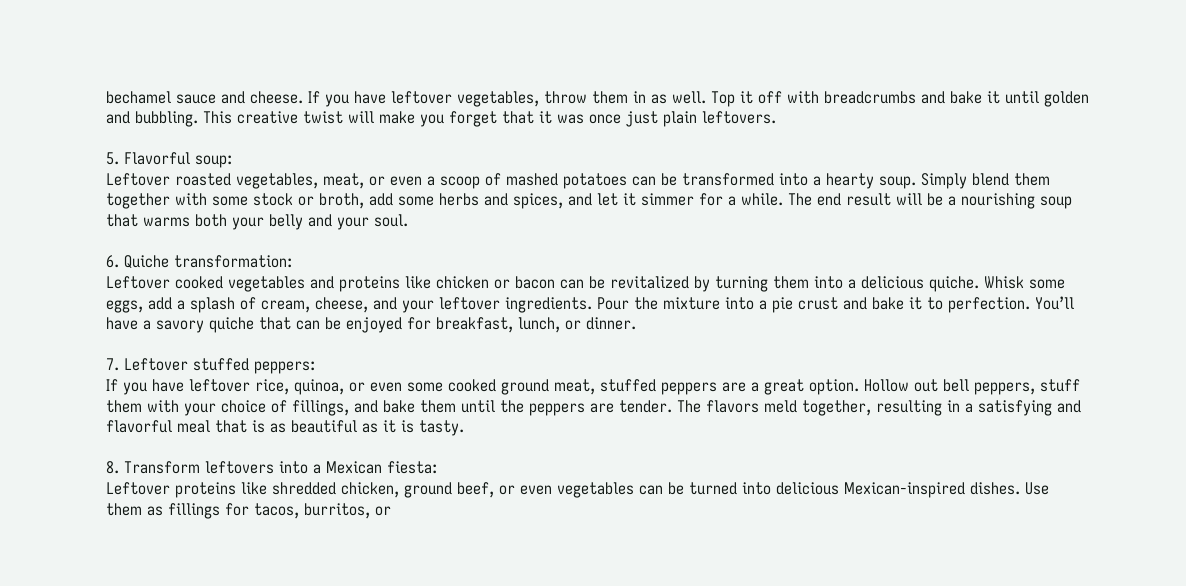bechamel sauce and cheese. If you have leftover vegetables, throw them in as well. Top it off with breadcrumbs and bake it until golden and bubbling. This creative twist will make you forget that it was once just plain leftovers.

5. Flavorful soup:
Leftover roasted vegetables, meat, or even a scoop of mashed potatoes can be transformed into a hearty soup. Simply blend them together with some stock or broth, add some herbs and spices, and let it simmer for a while. The end result will be a nourishing soup that warms both your belly and your soul.

6. Quiche transformation:
Leftover cooked vegetables and proteins like chicken or bacon can be revitalized by turning them into a delicious quiche. Whisk some eggs, add a splash of cream, cheese, and your leftover ingredients. Pour the mixture into a pie crust and bake it to perfection. You’ll have a savory quiche that can be enjoyed for breakfast, lunch, or dinner.

7. Leftover stuffed peppers:
If you have leftover rice, quinoa, or even some cooked ground meat, stuffed peppers are a great option. Hollow out bell peppers, stuff them with your choice of fillings, and bake them until the peppers are tender. The flavors meld together, resulting in a satisfying and flavorful meal that is as beautiful as it is tasty.

8. Transform leftovers into a Mexican fiesta:
Leftover proteins like shredded chicken, ground beef, or even vegetables can be turned into delicious Mexican-inspired dishes. Use them as fillings for tacos, burritos, or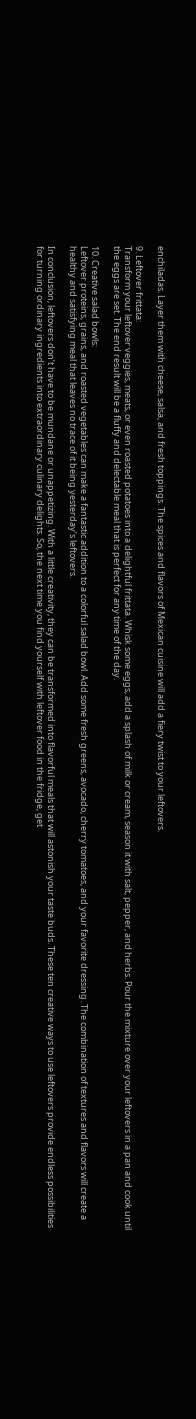enchiladas. Layer them with cheese, salsa, and fresh toppings. The spices and flavors of Mexican cuisine will add a fiery twist to your leftovers.

9. Leftover frittata:
Transform your leftover veggies, meats, or even roasted potatoes into a delightful frittata. Whisk some eggs, add a splash of milk or cream, season it with salt, pepper, and herbs. Pour the mixture over your leftovers in a pan and cook until the eggs are set. The end result will be a fluffy and delectable meal that is perfect for any time of the day.

10. Creative salad bowls:
Leftover proteins, grains, and roasted vegetables can make a fantastic addition to a colorful salad bowl. Add some fresh greens, avocado, cherry tomatoes, and your favorite dressing. The combination of textures and flavors will create a healthy and satisfying meal that leaves no trace of it being yesterday’s leftovers.

In conclusion, leftovers don’t have to be mundane or unappetizing. With a little creativity, they can be transformed into flavorful meals that will astonish your taste buds. These ten creative ways to use leftovers provide endless possibilities for turning ordinary ingredients into extraordinary culinary delights. So, the next time you find yourself with leftover food in the fridge, get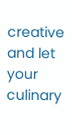creative and let your culinary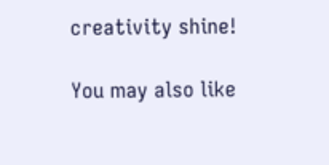creativity shine!

You may also like